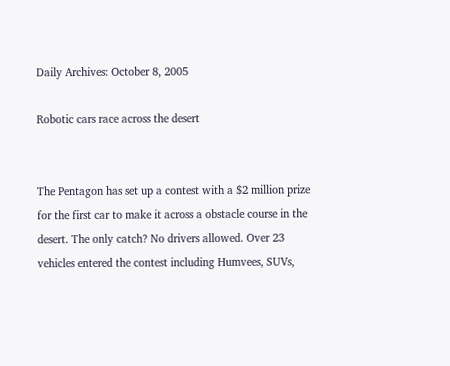Daily Archives: October 8, 2005

Robotic cars race across the desert


The Pentagon has set up a contest with a $2 million prize for the first car to make it across a obstacle course in the desert. The only catch? No drivers allowed. Over 23 vehicles entered the contest including Humvees, SUVs,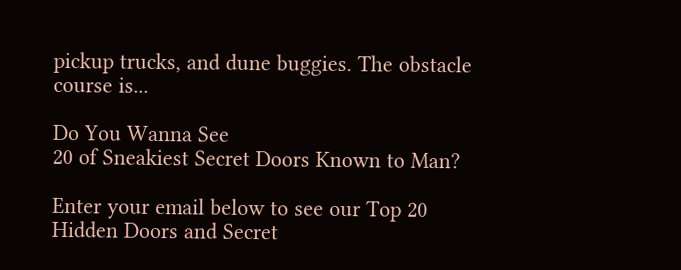pickup trucks, and dune buggies. The obstacle course is...

Do You Wanna See
20 of Sneakiest Secret Doors Known to Man?

Enter your email below to see our Top 20 Hidden Doors and Secret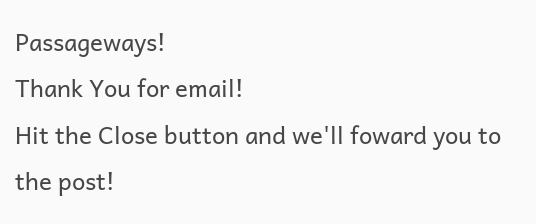Passageways!
Thank You for email!
Hit the Close button and we'll foward you to the post!